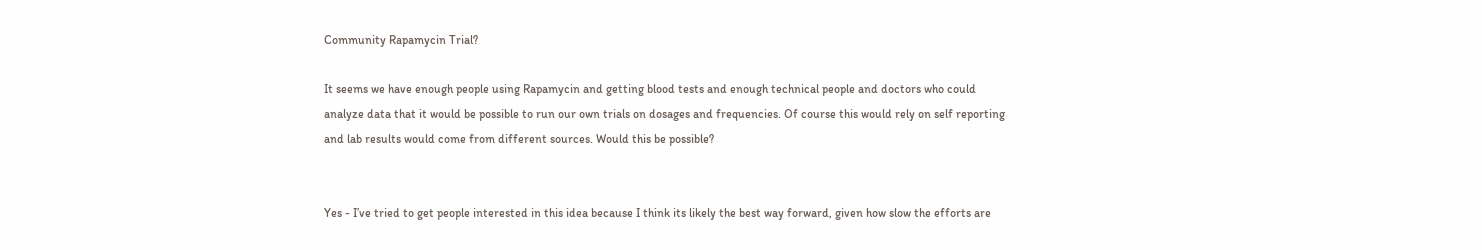Community Rapamycin Trial?

It seems we have enough people using Rapamycin and getting blood tests and enough technical people and doctors who could analyze data that it would be possible to run our own trials on dosages and frequencies. Of course this would rely on self reporting and lab results would come from different sources. Would this be possible?


Yes - I’ve tried to get people interested in this idea because I think its likely the best way forward, given how slow the efforts are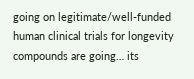going on legitimate/well-funded human clinical trials for longevity compounds are going… its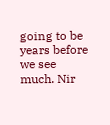going to be years before we see much. Nir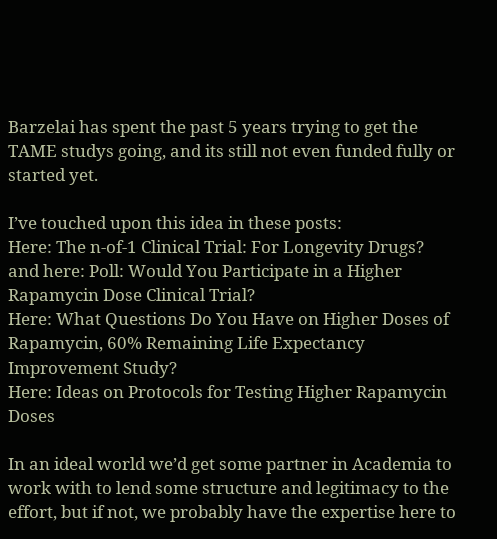Barzelai has spent the past 5 years trying to get the TAME studys going, and its still not even funded fully or started yet.

I’ve touched upon this idea in these posts:
Here: The n-of-1 Clinical Trial: For Longevity Drugs?
and here: Poll: Would You Participate in a Higher Rapamycin Dose Clinical Trial?
Here: What Questions Do You Have on Higher Doses of Rapamycin, 60% Remaining Life Expectancy Improvement Study?
Here: Ideas on Protocols for Testing Higher Rapamycin Doses

In an ideal world we’d get some partner in Academia to work with to lend some structure and legitimacy to the effort, but if not, we probably have the expertise here to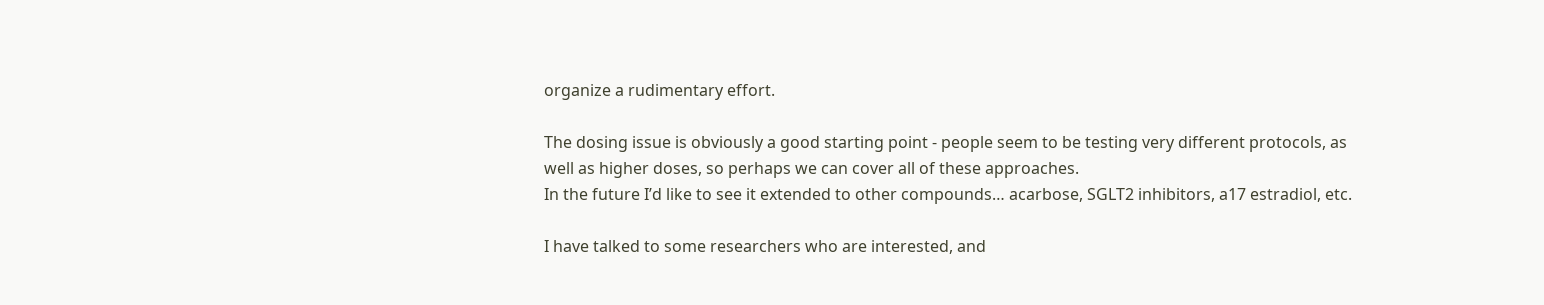organize a rudimentary effort.

The dosing issue is obviously a good starting point - people seem to be testing very different protocols, as well as higher doses, so perhaps we can cover all of these approaches.
In the future I’d like to see it extended to other compounds… acarbose, SGLT2 inhibitors, a17 estradiol, etc.

I have talked to some researchers who are interested, and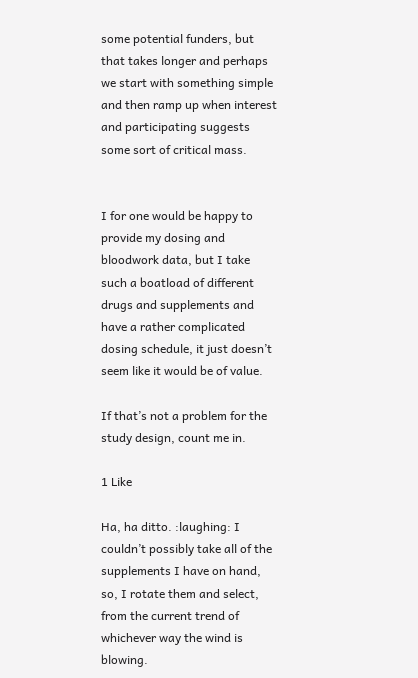some potential funders, but that takes longer and perhaps we start with something simple and then ramp up when interest and participating suggests some sort of critical mass.


I for one would be happy to provide my dosing and bloodwork data, but I take such a boatload of different drugs and supplements and have a rather complicated dosing schedule, it just doesn’t seem like it would be of value.

If that’s not a problem for the study design, count me in.

1 Like

Ha, ha ditto. :laughing: I couldn’t possibly take all of the supplements I have on hand, so, I rotate them and select, from the current trend of whichever way the wind is blowing.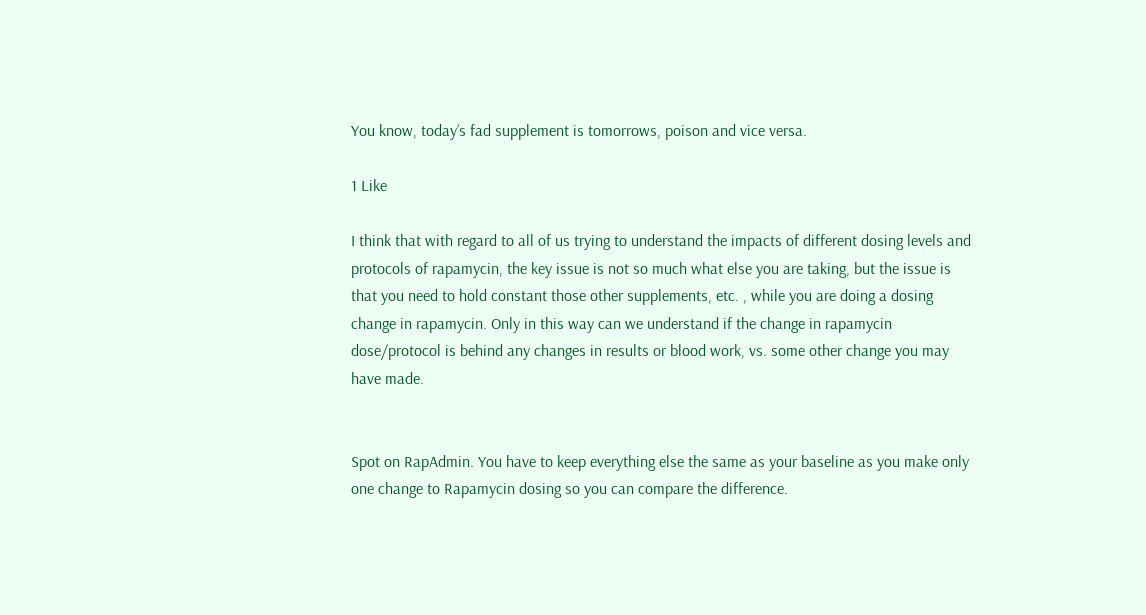You know, today’s fad supplement is tomorrows, poison and vice versa.

1 Like

I think that with regard to all of us trying to understand the impacts of different dosing levels and protocols of rapamycin, the key issue is not so much what else you are taking, but the issue is that you need to hold constant those other supplements, etc. , while you are doing a dosing change in rapamycin. Only in this way can we understand if the change in rapamycin dose/protocol is behind any changes in results or blood work, vs. some other change you may have made.


Spot on RapAdmin. You have to keep everything else the same as your baseline as you make only one change to Rapamycin dosing so you can compare the difference.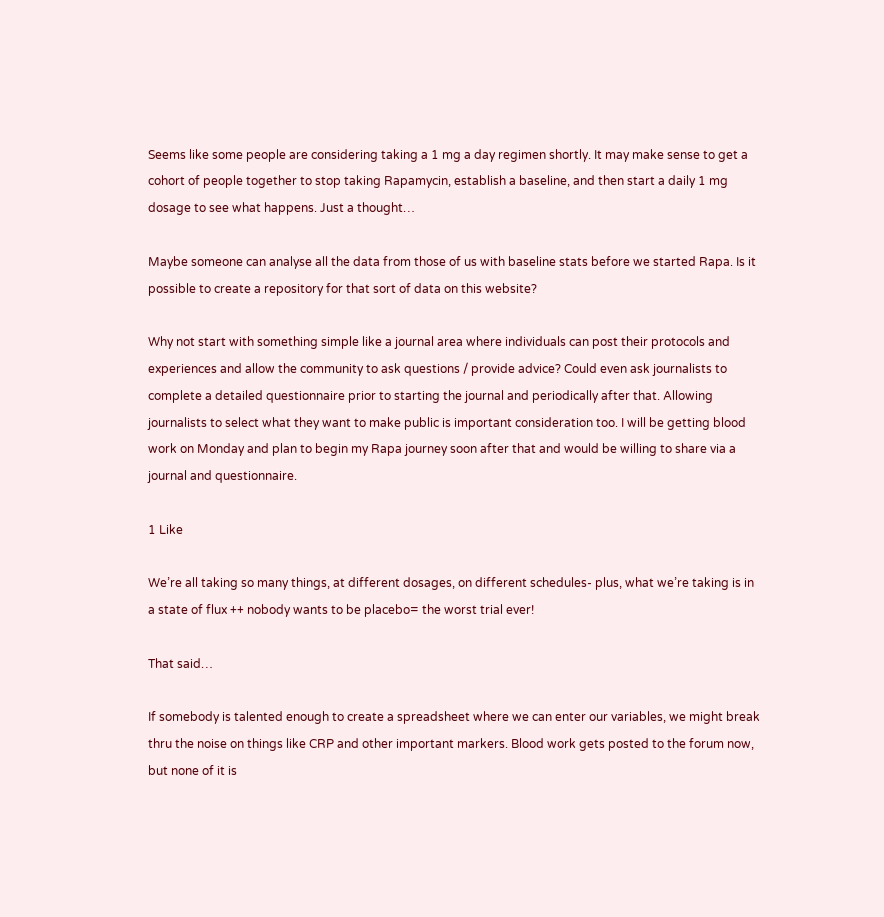Seems like some people are considering taking a 1 mg a day regimen shortly. It may make sense to get a cohort of people together to stop taking Rapamycin, establish a baseline, and then start a daily 1 mg dosage to see what happens. Just a thought…

Maybe someone can analyse all the data from those of us with baseline stats before we started Rapa. Is it possible to create a repository for that sort of data on this website?

Why not start with something simple like a journal area where individuals can post their protocols and experiences and allow the community to ask questions / provide advice? Could even ask journalists to complete a detailed questionnaire prior to starting the journal and periodically after that. Allowing journalists to select what they want to make public is important consideration too. I will be getting blood work on Monday and plan to begin my Rapa journey soon after that and would be willing to share via a journal and questionnaire.

1 Like

We’re all taking so many things, at different dosages, on different schedules- plus, what we’re taking is in a state of flux ++ nobody wants to be placebo= the worst trial ever!

That said…

If somebody is talented enough to create a spreadsheet where we can enter our variables, we might break thru the noise on things like CRP and other important markers. Blood work gets posted to the forum now, but none of it is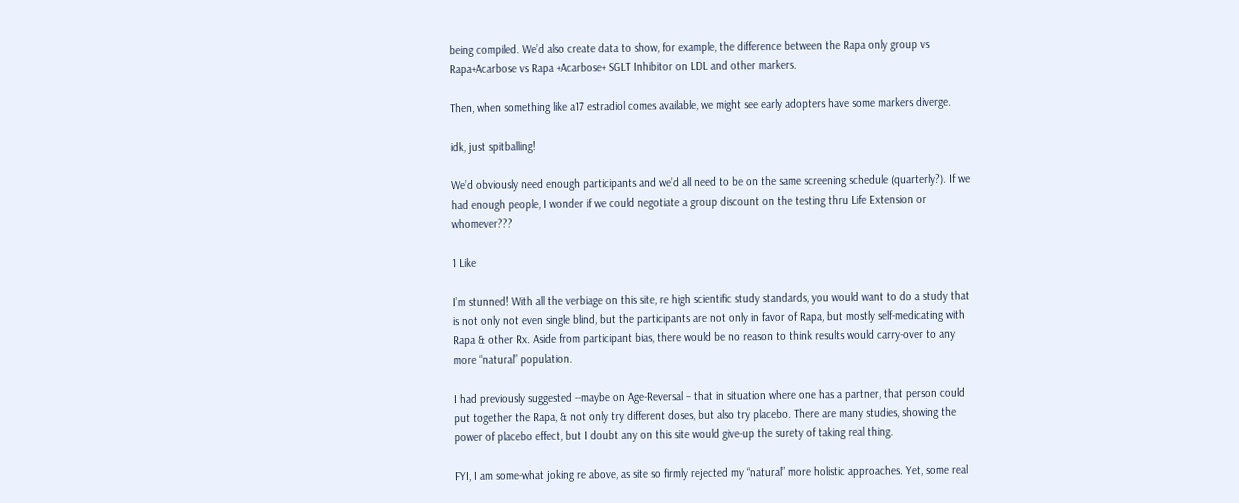being compiled. We’d also create data to show, for example, the difference between the Rapa only group vs Rapa+Acarbose vs Rapa +Acarbose+ SGLT Inhibitor on LDL and other markers.

Then, when something like a17 estradiol comes available, we might see early adopters have some markers diverge.

idk, just spitballing!

We’d obviously need enough participants and we’d all need to be on the same screening schedule (quarterly?). If we had enough people, I wonder if we could negotiate a group discount on the testing thru Life Extension or whomever???

1 Like

I’m stunned! With all the verbiage on this site, re high scientific study standards, you would want to do a study that is not only not even single blind, but the participants are not only in favor of Rapa, but mostly self-medicating with Rapa & other Rx. Aside from participant bias, there would be no reason to think results would carry-over to any more “natural” population.

I had previously suggested --maybe on Age-Reversal – that in situation where one has a partner, that person could put together the Rapa, & not only try different doses, but also try placebo. There are many studies, showing the power of placebo effect, but I doubt any on this site would give-up the surety of taking real thing.

FYI, I am some-what joking re above, as site so firmly rejected my “natural” more holistic approaches. Yet, some real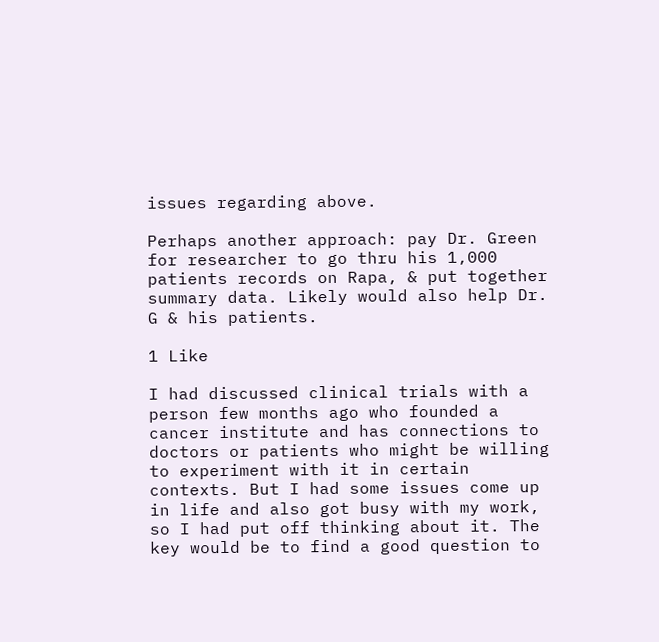issues regarding above.

Perhaps another approach: pay Dr. Green for researcher to go thru his 1,000 patients records on Rapa, & put together summary data. Likely would also help Dr. G & his patients.

1 Like

I had discussed clinical trials with a person few months ago who founded a cancer institute and has connections to doctors or patients who might be willing to experiment with it in certain contexts. But I had some issues come up in life and also got busy with my work, so I had put off thinking about it. The key would be to find a good question to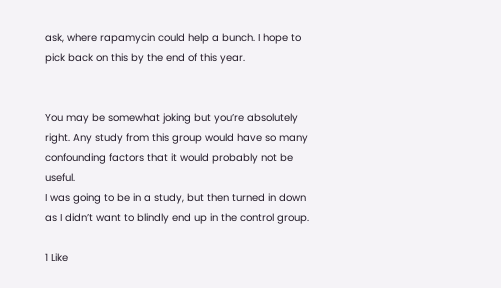ask, where rapamycin could help a bunch. I hope to pick back on this by the end of this year.


You may be somewhat joking but you’re absolutely right. Any study from this group would have so many confounding factors that it would probably not be useful.
I was going to be in a study, but then turned in down as I didn’t want to blindly end up in the control group.

1 Like